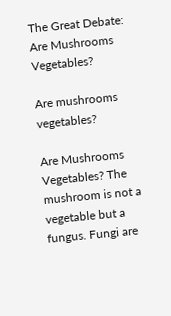The Great Debate: Are Mushrooms Vegetables?

Are mushrooms vegetables?

Are Mushrooms Vegetables? The mushroom is not a vegetable but a fungus. Fungi are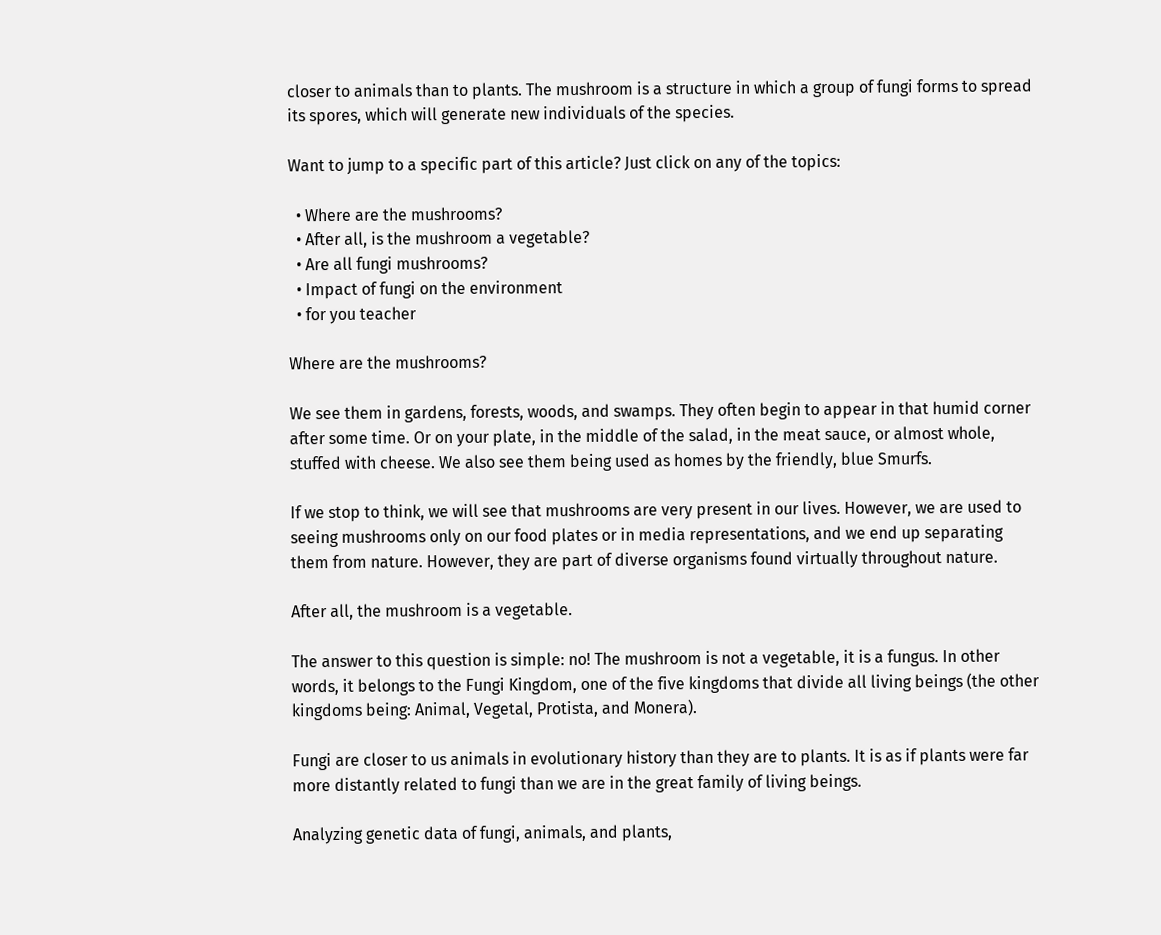closer to animals than to plants. The mushroom is a structure in which a group of fungi forms to spread its spores, which will generate new individuals of the species.

Want to jump to a specific part of this article? Just click on any of the topics:

  • Where are the mushrooms?
  • After all, is the mushroom a vegetable?
  • Are all fungi mushrooms?
  • Impact of fungi on the environment
  • for you teacher

Where are the mushrooms?

We see them in gardens, forests, woods, and swamps. They often begin to appear in that humid corner after some time. Or on your plate, in the middle of the salad, in the meat sauce, or almost whole, stuffed with cheese. We also see them being used as homes by the friendly, blue Smurfs.

If we stop to think, we will see that mushrooms are very present in our lives. However, we are used to seeing mushrooms only on our food plates or in media representations, and we end up separating them from nature. However, they are part of diverse organisms found virtually throughout nature.

After all, the mushroom is a vegetable.

The answer to this question is simple: no! The mushroom is not a vegetable, it is a fungus. In other words, it belongs to the Fungi Kingdom, one of the five kingdoms that divide all living beings (the other kingdoms being: Animal, Vegetal, Protista, and Monera).

Fungi are closer to us animals in evolutionary history than they are to plants. It is as if plants were far more distantly related to fungi than we are in the great family of living beings.

Analyzing genetic data of fungi, animals, and plants,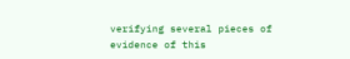verifying several pieces of evidence of this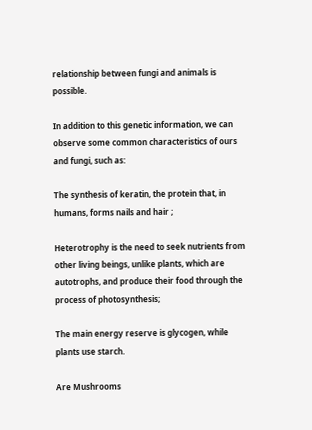relationship between fungi and animals is possible.

In addition to this genetic information, we can observe some common characteristics of ours and fungi, such as:

The synthesis of keratin, the protein that, in humans, forms nails and hair ;

Heterotrophy is the need to seek nutrients from other living beings, unlike plants, which are autotrophs, and produce their food through the process of photosynthesis;

The main energy reserve is glycogen, while plants use starch.

Are Mushrooms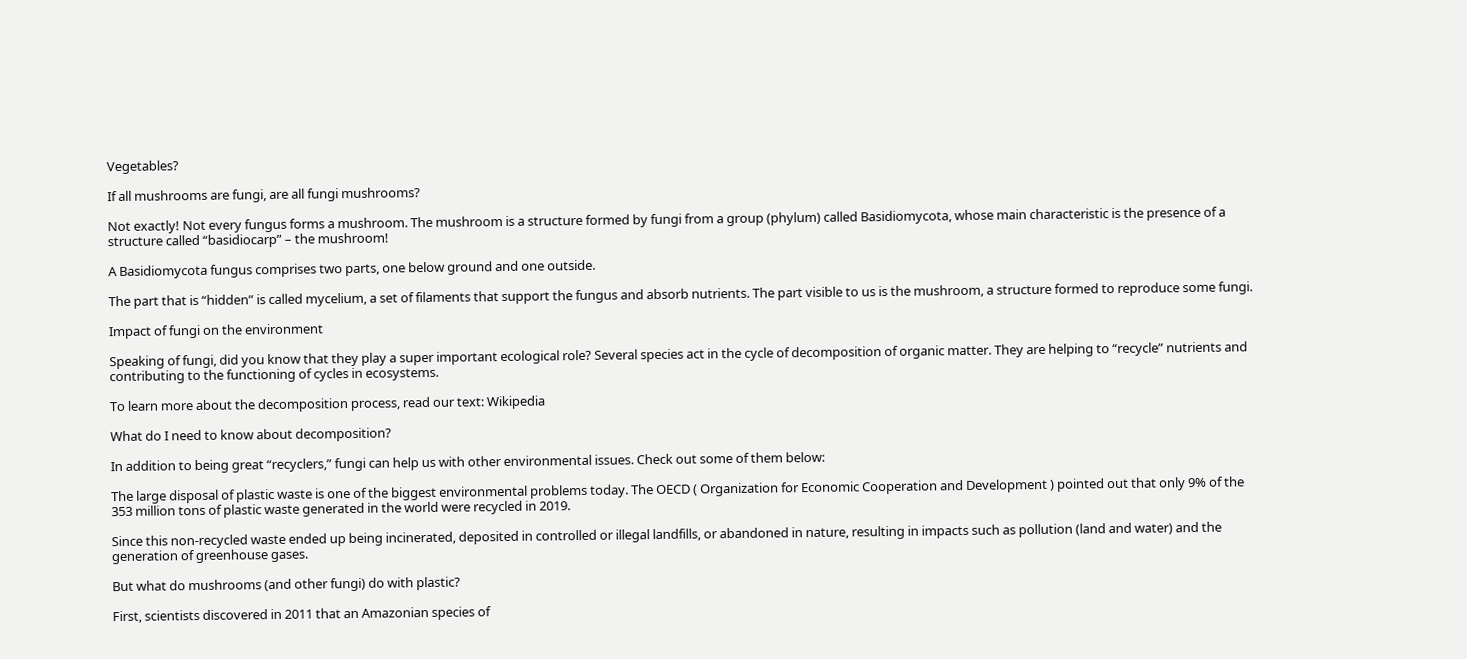Vegetables?

If all mushrooms are fungi, are all fungi mushrooms?

Not exactly! Not every fungus forms a mushroom. The mushroom is a structure formed by fungi from a group (phylum) called Basidiomycota, whose main characteristic is the presence of a structure called “basidiocarp” – the mushroom!

A Basidiomycota fungus comprises two parts, one below ground and one outside.

The part that is “hidden” is called mycelium, a set of filaments that support the fungus and absorb nutrients. The part visible to us is the mushroom, a structure formed to reproduce some fungi.

Impact of fungi on the environment

Speaking of fungi, did you know that they play a super important ecological role? Several species act in the cycle of decomposition of organic matter. They are helping to “recycle” nutrients and contributing to the functioning of cycles in ecosystems.

To learn more about the decomposition process, read our text: Wikipedia

What do I need to know about decomposition?

In addition to being great “recyclers,” fungi can help us with other environmental issues. Check out some of them below:

The large disposal of plastic waste is one of the biggest environmental problems today. The OECD ( Organization for Economic Cooperation and Development ) pointed out that only 9% of the 353 million tons of plastic waste generated in the world were recycled in 2019.

Since this non-recycled waste ended up being incinerated, deposited in controlled or illegal landfills, or abandoned in nature, resulting in impacts such as pollution (land and water) and the generation of greenhouse gases.

But what do mushrooms (and other fungi) do with plastic?

First, scientists discovered in 2011 that an Amazonian species of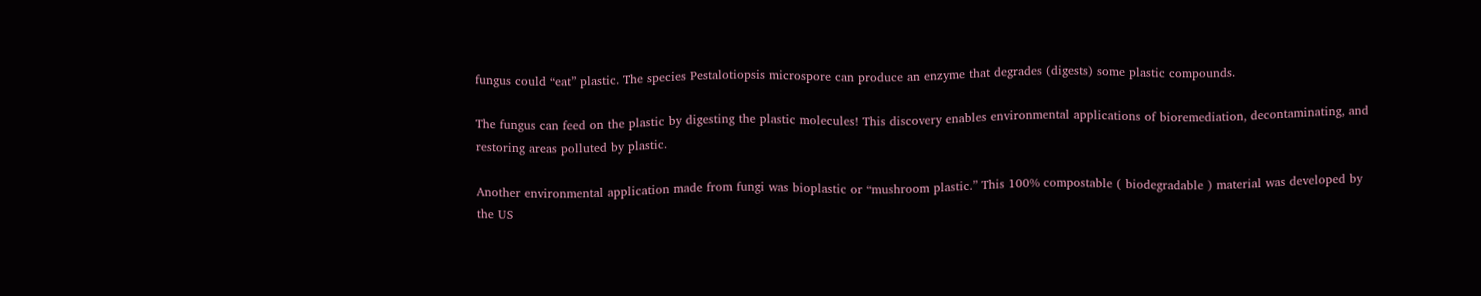fungus could “eat” plastic. The species Pestalotiopsis microspore can produce an enzyme that degrades (digests) some plastic compounds.

The fungus can feed on the plastic by digesting the plastic molecules! This discovery enables environmental applications of bioremediation, decontaminating, and restoring areas polluted by plastic.

Another environmental application made from fungi was bioplastic or “mushroom plastic.” This 100% compostable ( biodegradable ) material was developed by the US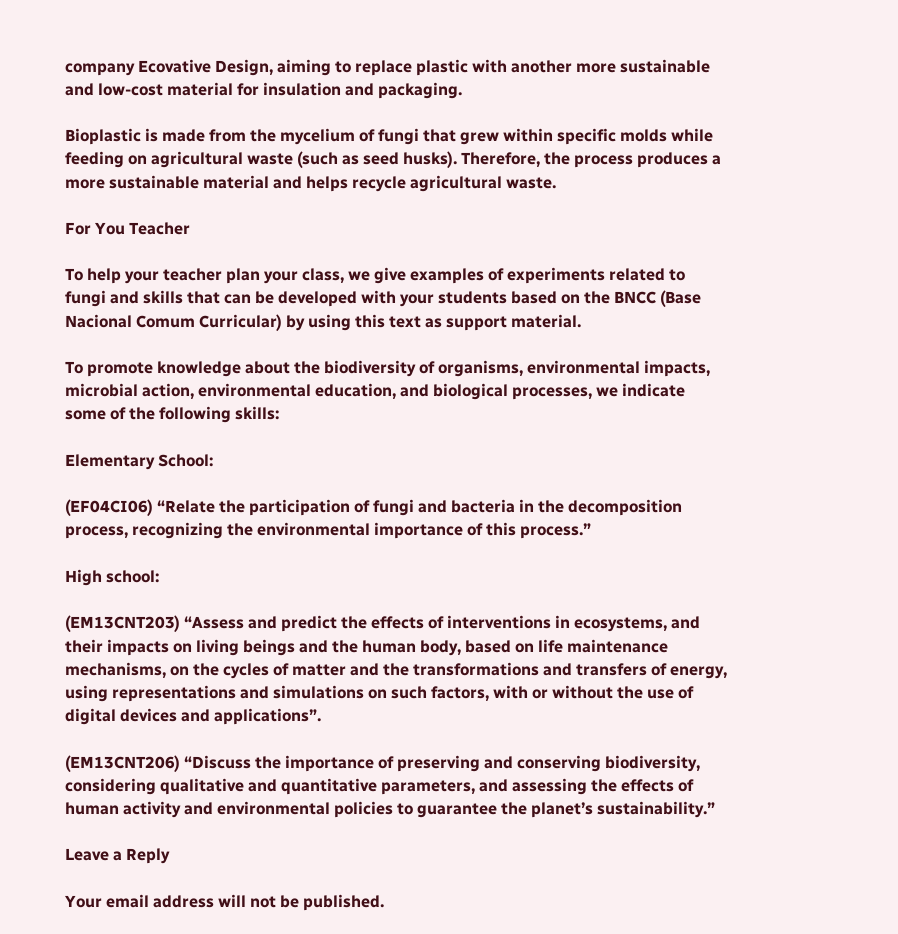company Ecovative Design, aiming to replace plastic with another more sustainable and low-cost material for insulation and packaging.

Bioplastic is made from the mycelium of fungi that grew within specific molds while feeding on agricultural waste (such as seed husks). Therefore, the process produces a more sustainable material and helps recycle agricultural waste.

For You Teacher

To help your teacher plan your class, we give examples of experiments related to fungi and skills that can be developed with your students based on the BNCC (Base Nacional Comum Curricular) by using this text as support material.

To promote knowledge about the biodiversity of organisms, environmental impacts, microbial action, environmental education, and biological processes, we indicate some of the following skills:

Elementary School:

(EF04CI06) “Relate the participation of fungi and bacteria in the decomposition process, recognizing the environmental importance of this process.”

High school:

(EM13CNT203) “Assess and predict the effects of interventions in ecosystems, and their impacts on living beings and the human body, based on life maintenance mechanisms, on the cycles of matter and the transformations and transfers of energy, using representations and simulations on such factors, with or without the use of digital devices and applications”.

(EM13CNT206) “Discuss the importance of preserving and conserving biodiversity, considering qualitative and quantitative parameters, and assessing the effects of human activity and environmental policies to guarantee the planet’s sustainability.”

Leave a Reply

Your email address will not be published.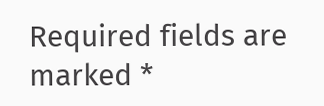Required fields are marked *